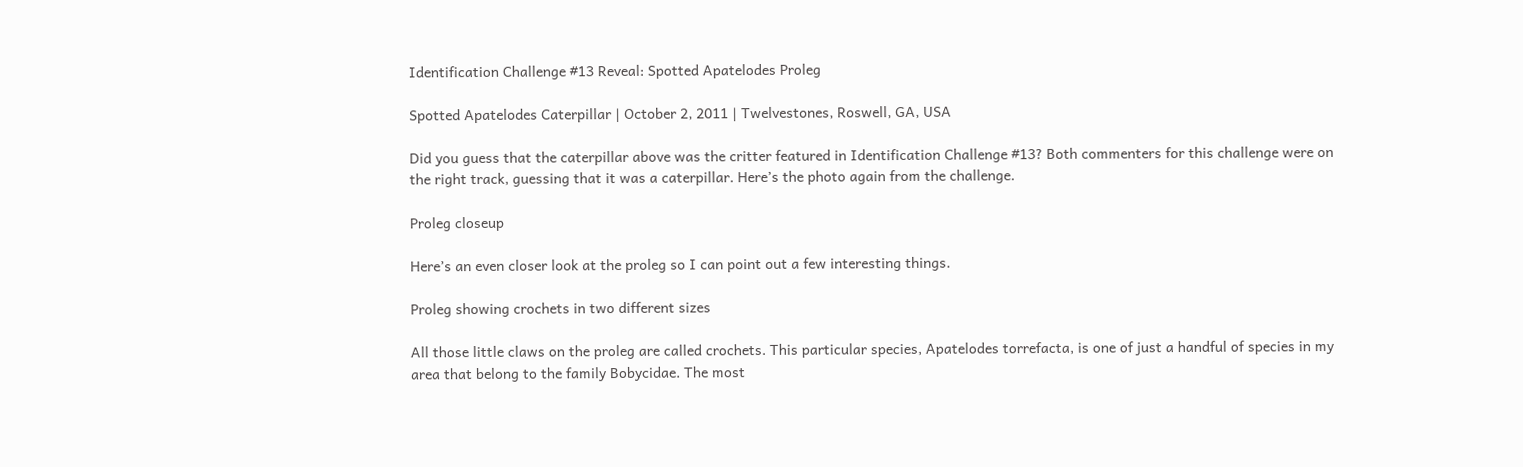Identification Challenge #13 Reveal: Spotted Apatelodes Proleg

Spotted Apatelodes Caterpillar | October 2, 2011 | Twelvestones, Roswell, GA, USA

Did you guess that the caterpillar above was the critter featured in Identification Challenge #13? Both commenters for this challenge were on the right track, guessing that it was a caterpillar. Here’s the photo again from the challenge.

Proleg closeup

Here’s an even closer look at the proleg so I can point out a few interesting things.

Proleg showing crochets in two different sizes

All those little claws on the proleg are called crochets. This particular species, Apatelodes torrefacta, is one of just a handful of species in my area that belong to the family Bobycidae. The most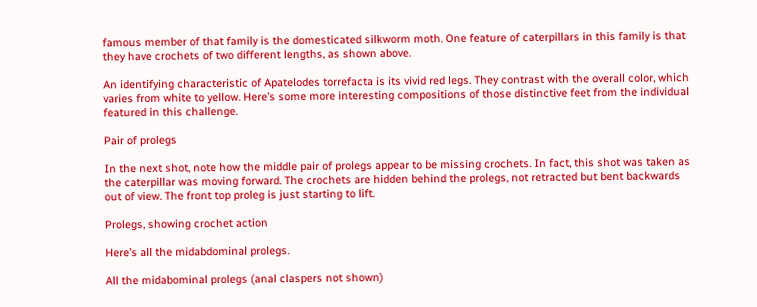famous member of that family is the domesticated silkworm moth. One feature of caterpillars in this family is that they have crochets of two different lengths, as shown above.

An identifying characteristic of Apatelodes torrefacta is its vivid red legs. They contrast with the overall color, which varies from white to yellow. Here’s some more interesting compositions of those distinctive feet from the individual featured in this challenge.

Pair of prolegs

In the next shot, note how the middle pair of prolegs appear to be missing crochets. In fact, this shot was taken as the caterpillar was moving forward. The crochets are hidden behind the prolegs, not retracted but bent backwards out of view. The front top proleg is just starting to lift.

Prolegs, showing crochet action

Here’s all the midabdominal prolegs.

All the midabominal prolegs (anal claspers not shown)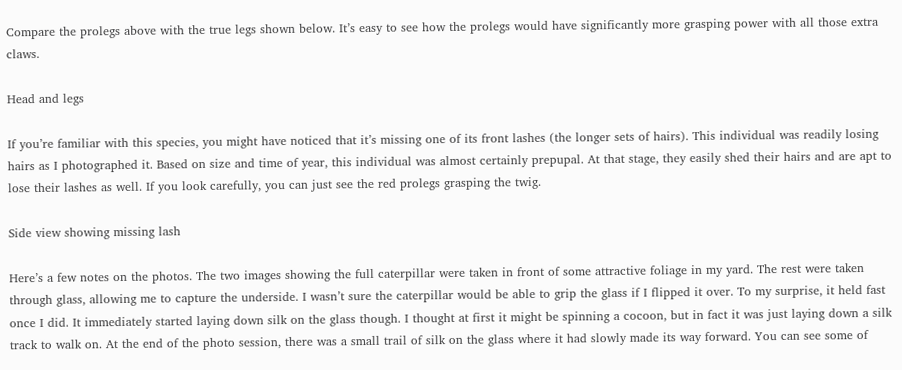Compare the prolegs above with the true legs shown below. It’s easy to see how the prolegs would have significantly more grasping power with all those extra claws.

Head and legs

If you’re familiar with this species, you might have noticed that it’s missing one of its front lashes (the longer sets of hairs). This individual was readily losing hairs as I photographed it. Based on size and time of year, this individual was almost certainly prepupal. At that stage, they easily shed their hairs and are apt to lose their lashes as well. If you look carefully, you can just see the red prolegs grasping the twig.

Side view showing missing lash

Here’s a few notes on the photos. The two images showing the full caterpillar were taken in front of some attractive foliage in my yard. The rest were taken through glass, allowing me to capture the underside. I wasn’t sure the caterpillar would be able to grip the glass if I flipped it over. To my surprise, it held fast once I did. It immediately started laying down silk on the glass though. I thought at first it might be spinning a cocoon, but in fact it was just laying down a silk track to walk on. At the end of the photo session, there was a small trail of silk on the glass where it had slowly made its way forward. You can see some of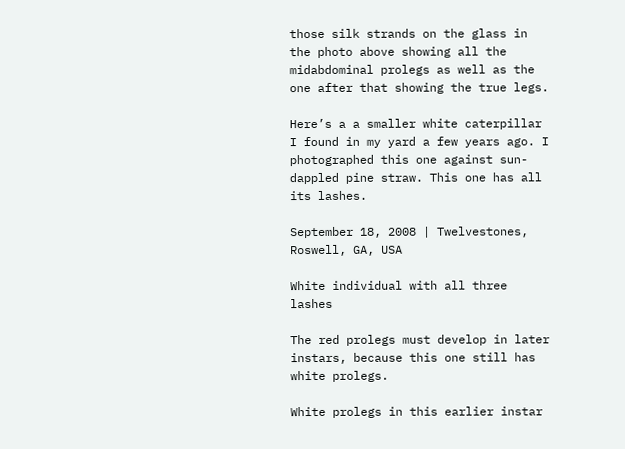those silk strands on the glass in the photo above showing all the midabdominal prolegs as well as the one after that showing the true legs.

Here’s a a smaller white caterpillar I found in my yard a few years ago. I photographed this one against sun-dappled pine straw. This one has all its lashes.

September 18, 2008 | Twelvestones, Roswell, GA, USA

White individual with all three lashes

The red prolegs must develop in later instars, because this one still has white prolegs.

White prolegs in this earlier instar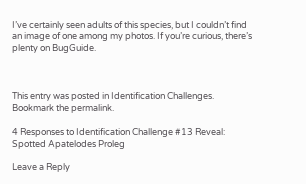I’ve certainly seen adults of this species, but I couldn’t find an image of one among my photos. If you’re curious, there’s plenty on BugGuide.



This entry was posted in Identification Challenges. Bookmark the permalink.

4 Responses to Identification Challenge #13 Reveal: Spotted Apatelodes Proleg

Leave a Reply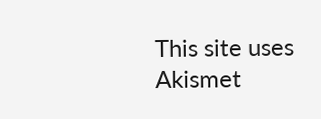This site uses Akismet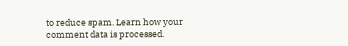to reduce spam. Learn how your comment data is processed.